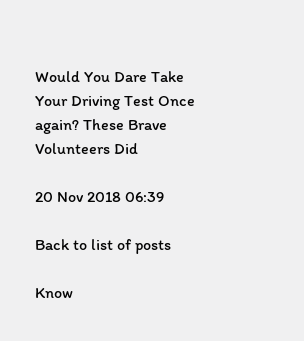Would You Dare Take Your Driving Test Once again? These Brave Volunteers Did

20 Nov 2018 06:39

Back to list of posts

Know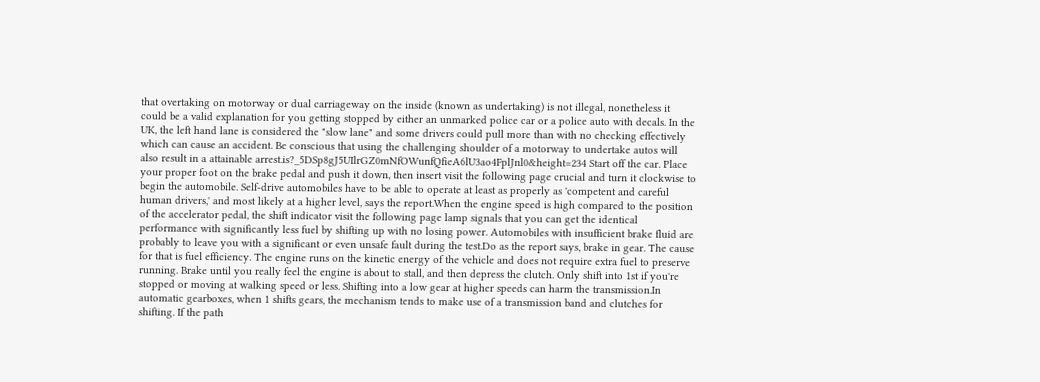that overtaking on motorway or dual carriageway on the inside (known as undertaking) is not illegal, nonetheless it could be a valid explanation for you getting stopped by either an unmarked police car or a police auto with decals. In the UK, the left hand lane is considered the "slow lane" and some drivers could pull more than with no checking effectively which can cause an accident. Be conscious that using the challenging shoulder of a motorway to undertake autos will also result in a attainable arrest.is?_5DSp8gJ5UIlrGZ0mNfOWunfQfieA6lU3ao4FplJnl0&height=234 Start off the car. Place your proper foot on the brake pedal and push it down, then insert visit the following page crucial and turn it clockwise to begin the automobile. Self-drive automobiles have to be able to operate at least as properly as 'competent and careful human drivers,' and most likely at a higher level, says the report.When the engine speed is high compared to the position of the accelerator pedal, the shift indicator visit the following page lamp signals that you can get the identical performance with significantly less fuel by shifting up with no losing power. Automobiles with insufficient brake fluid are probably to leave you with a significant or even unsafe fault during the test.Do as the report says, brake in gear. The cause for that is fuel efficiency. The engine runs on the kinetic energy of the vehicle and does not require extra fuel to preserve running. Brake until you really feel the engine is about to stall, and then depress the clutch. Only shift into 1st if you're stopped or moving at walking speed or less. Shifting into a low gear at higher speeds can harm the transmission.In automatic gearboxes, when 1 shifts gears, the mechanism tends to make use of a transmission band and clutches for shifting. If the path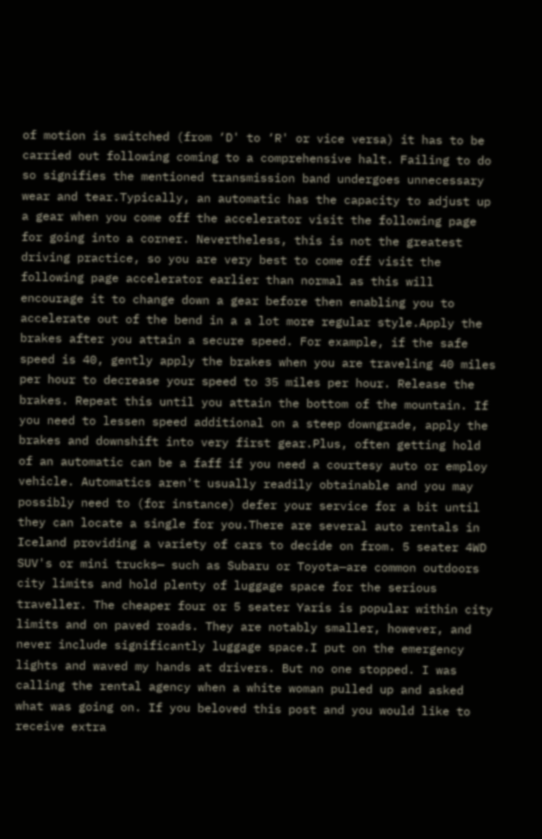of motion is switched (from ‘D' to ‘R' or vice versa) it has to be carried out following coming to a comprehensive halt. Failing to do so signifies the mentioned transmission band undergoes unnecessary wear and tear.Typically, an automatic has the capacity to adjust up a gear when you come off the accelerator visit the following page for going into a corner. Nevertheless, this is not the greatest driving practice, so you are very best to come off visit the following page accelerator earlier than normal as this will encourage it to change down a gear before then enabling you to accelerate out of the bend in a a lot more regular style.Apply the brakes after you attain a secure speed. For example, if the safe speed is 40, gently apply the brakes when you are traveling 40 miles per hour to decrease your speed to 35 miles per hour. Release the brakes. Repeat this until you attain the bottom of the mountain. If you need to lessen speed additional on a steep downgrade, apply the brakes and downshift into very first gear.Plus, often getting hold of an automatic can be a faff if you need a courtesy auto or employ vehicle. Automatics aren't usually readily obtainable and you may possibly need to (for instance) defer your service for a bit until they can locate a single for you.There are several auto rentals in Iceland providing a variety of cars to decide on from. 5 seater 4WD SUV's or mini trucks— such as Subaru or Toyota—are common outdoors city limits and hold plenty of luggage space for the serious traveller. The cheaper four or 5 seater Yaris is popular within city limits and on paved roads. They are notably smaller, however, and never include significantly luggage space.I put on the emergency lights and waved my hands at drivers. But no one stopped. I was calling the rental agency when a white woman pulled up and asked what was going on. If you beloved this post and you would like to receive extra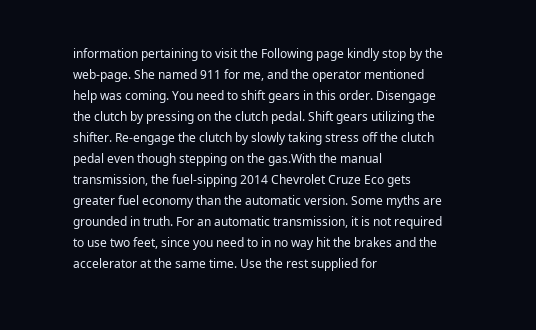information pertaining to visit the Following page kindly stop by the web-page. She named 911 for me, and the operator mentioned help was coming. You need to shift gears in this order. Disengage the clutch by pressing on the clutch pedal. Shift gears utilizing the shifter. Re-engage the clutch by slowly taking stress off the clutch pedal even though stepping on the gas.With the manual transmission, the fuel-sipping 2014 Chevrolet Cruze Eco gets greater fuel economy than the automatic version. Some myths are grounded in truth. For an automatic transmission, it is not required to use two feet, since you need to in no way hit the brakes and the accelerator at the same time. Use the rest supplied for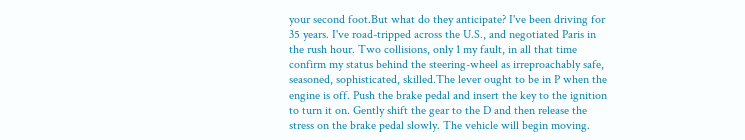your second foot.But what do they anticipate? I've been driving for 35 years. I've road-tripped across the U.S., and negotiated Paris in the rush hour. Two collisions, only 1 my fault, in all that time confirm my status behind the steering-wheel as irreproachably safe, seasoned, sophisticated, skilled.The lever ought to be in P when the engine is off. Push the brake pedal and insert the key to the ignition to turn it on. Gently shift the gear to the D and then release the stress on the brake pedal slowly. The vehicle will begin moving.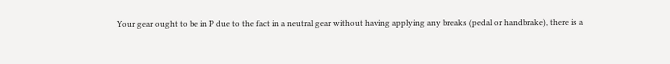Your gear ought to be in P due to the fact in a neutral gear without having applying any breaks (pedal or handbrake), there is a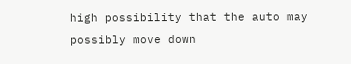high possibility that the auto may possibly move down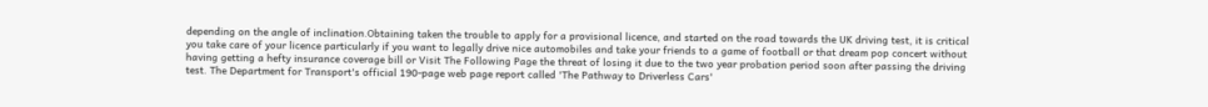depending on the angle of inclination.Obtaining taken the trouble to apply for a provisional licence, and started on the road towards the UK driving test, it is critical you take care of your licence particularly if you want to legally drive nice automobiles and take your friends to a game of football or that dream pop concert without having getting a hefty insurance coverage bill or Visit The Following Page the threat of losing it due to the two year probation period soon after passing the driving test. The Department for Transport's official 190-page web page report called 'The Pathway to Driverless Cars'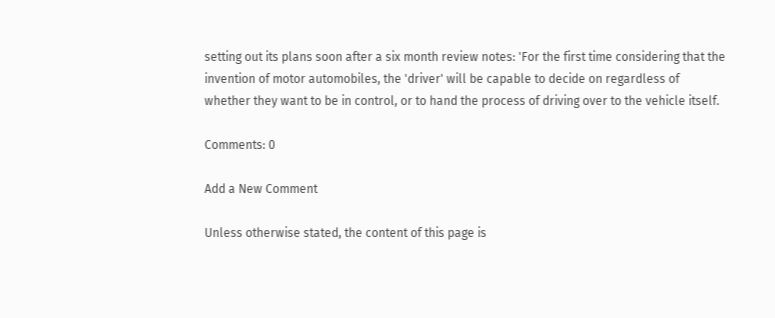setting out its plans soon after a six month review notes: 'For the first time considering that the invention of motor automobiles, the 'driver' will be capable to decide on regardless of whether they want to be in control, or to hand the process of driving over to the vehicle itself.

Comments: 0

Add a New Comment

Unless otherwise stated, the content of this page is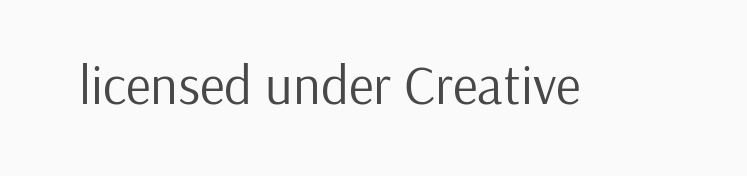licensed under Creative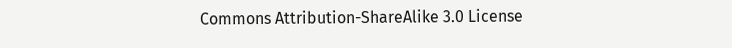Commons Attribution-ShareAlike 3.0 License